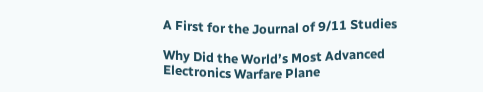A First for the Journal of 9/11 Studies

Why Did the World’s Most Advanced Electronics Warfare Plane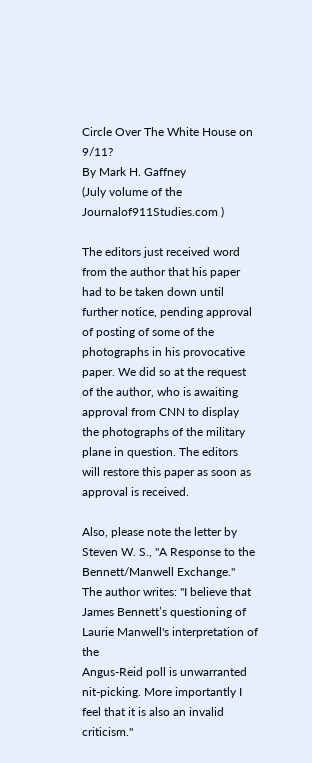Circle Over The White House on 9/11?
By Mark H. Gaffney
(July volume of the Journalof911Studies.com )

The editors just received word from the author that his paper had to be taken down until further notice, pending approval of posting of some of the photographs in his provocative paper. We did so at the request of the author, who is awaiting approval from CNN to display the photographs of the military plane in question. The editors will restore this paper as soon as approval is received.

Also, please note the letter by Steven W. S., "A Response to the Bennett/Manwell Exchange."
The author writes: "I believe that James Bennett’s questioning of Laurie Manwell's interpretation of the
Angus-Reid poll is unwarranted nit-picking. More importantly I feel that it is also an invalid criticism."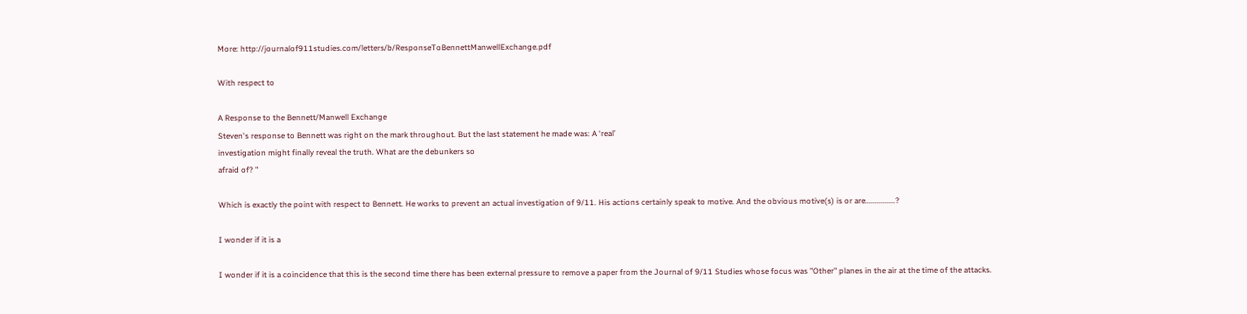More: http://journalof911studies.com/letters/b/ResponseToBennettManwellExchange.pdf

With respect to

A Response to the Bennett/Manwell Exchange
Steven's response to Bennett was right on the mark throughout. But the last statement he made was: A ‘real’
investigation might finally reveal the truth. What are the debunkers so
afraid of? "

Which is exactly the point with respect to Bennett. He works to prevent an actual investigation of 9/11. His actions certainly speak to motive. And the obvious motive(s) is or are...............?

I wonder if it is a

I wonder if it is a coincidence that this is the second time there has been external pressure to remove a paper from the Journal of 9/11 Studies whose focus was "Other" planes in the air at the time of the attacks.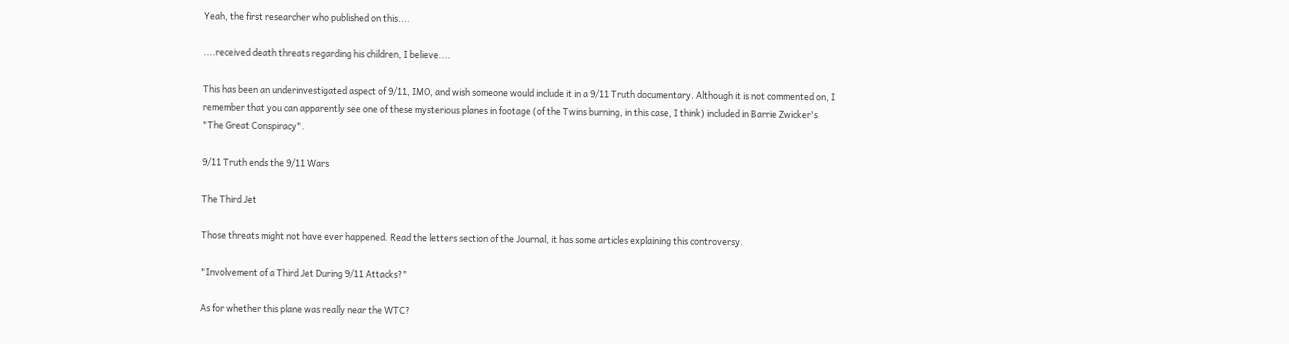Yeah, the first researcher who published on this....

....received death threats regarding his children, I believe....

This has been an underinvestigated aspect of 9/11, IMO, and wish someone would include it in a 9/11 Truth documentary. Although it is not commented on, I remember that you can apparently see one of these mysterious planes in footage (of the Twins burning, in this case, I think) included in Barrie Zwicker's "The Great Conspiracy".

9/11 Truth ends the 9/11 Wars

The Third Jet

Those threats might not have ever happened. Read the letters section of the Journal, it has some articles explaining this controversy.

"Involvement of a Third Jet During 9/11 Attacks?"

As for whether this plane was really near the WTC?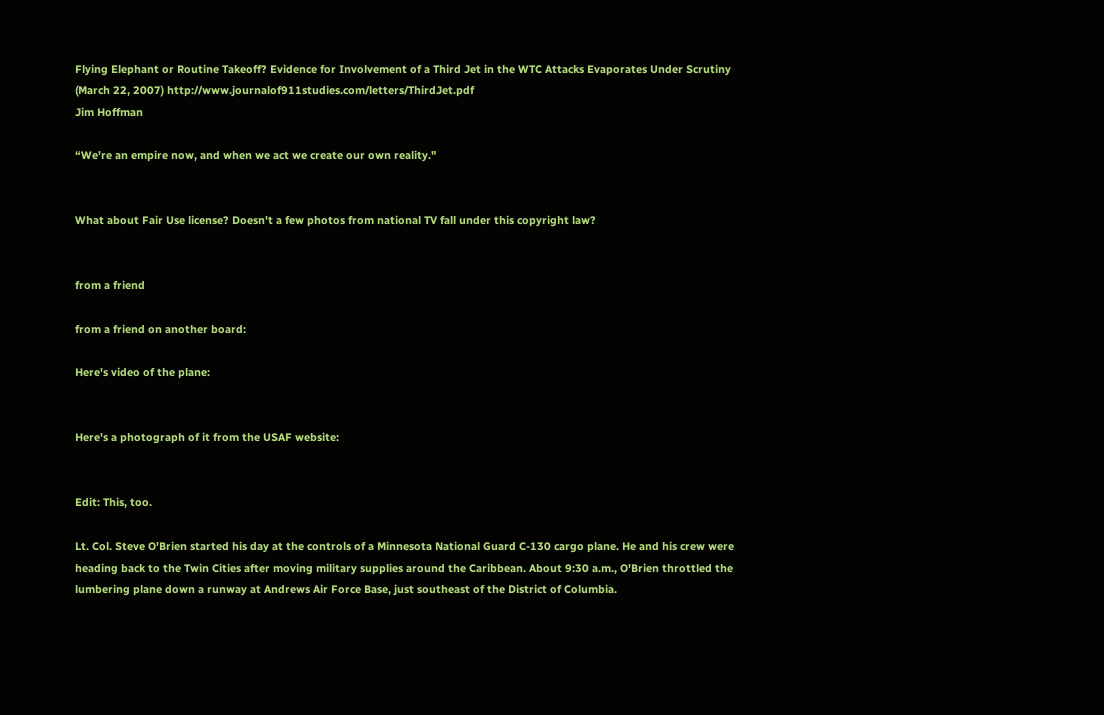Flying Elephant or Routine Takeoff? Evidence for Involvement of a Third Jet in the WTC Attacks Evaporates Under Scrutiny (March 22, 2007) http://www.journalof911studies.com/letters/ThirdJet.pdf
Jim Hoffman

“We're an empire now, and when we act we create our own reality."


What about Fair Use license? Doesn't a few photos from national TV fall under this copyright law?


from a friend

from a friend on another board:

Here's video of the plane:


Here's a photograph of it from the USAF website:


Edit: This, too.

Lt. Col. Steve O'Brien started his day at the controls of a Minnesota National Guard C-130 cargo plane. He and his crew were heading back to the Twin Cities after moving military supplies around the Caribbean. About 9:30 a.m., O'Brien throttled the lumbering plane down a runway at Andrews Air Force Base, just southeast of the District of Columbia.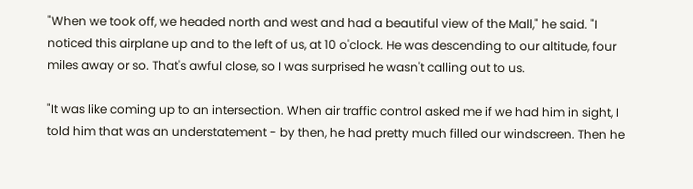"When we took off, we headed north and west and had a beautiful view of the Mall," he said. "I noticed this airplane up and to the left of us, at 10 o'clock. He was descending to our altitude, four miles away or so. That's awful close, so I was surprised he wasn't calling out to us.

"It was like coming up to an intersection. When air traffic control asked me if we had him in sight, I told him that was an understatement - by then, he had pretty much filled our windscreen. Then he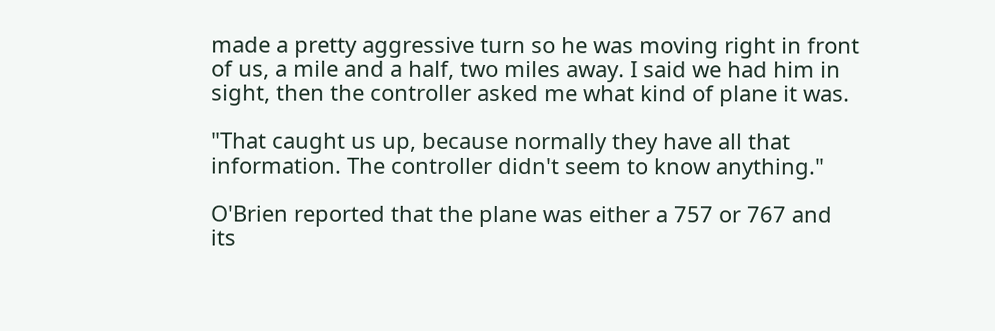made a pretty aggressive turn so he was moving right in front of us, a mile and a half, two miles away. I said we had him in sight, then the controller asked me what kind of plane it was.

"That caught us up, because normally they have all that information. The controller didn't seem to know anything."

O'Brien reported that the plane was either a 757 or 767 and its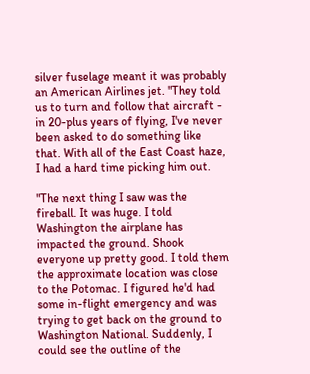silver fuselage meant it was probably an American Airlines jet. "They told us to turn and follow that aircraft - in 20-plus years of flying, I've never been asked to do something like that. With all of the East Coast haze, I had a hard time picking him out.

"The next thing I saw was the fireball. It was huge. I told Washington the airplane has impacted the ground. Shook everyone up pretty good. I told them the approximate location was close to the Potomac. I figured he'd had some in-flight emergency and was trying to get back on the ground to Washington National. Suddenly, I could see the outline of the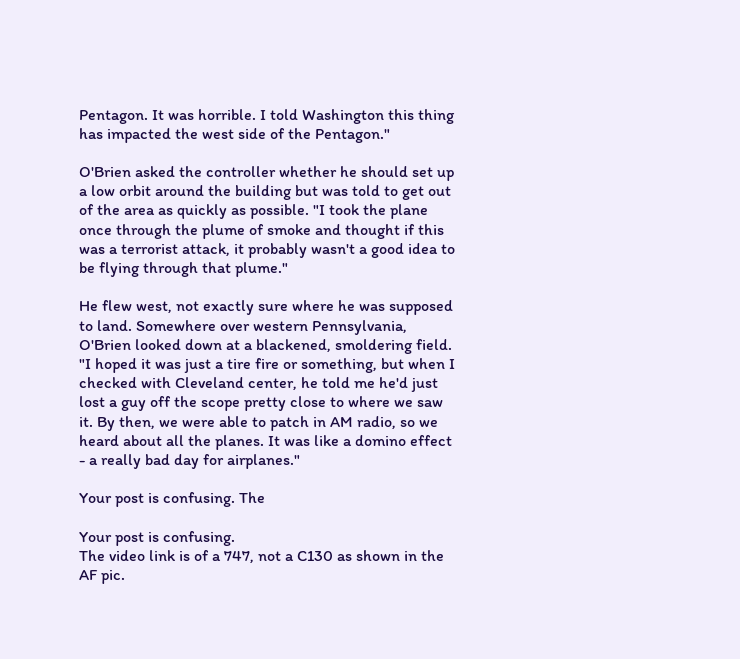Pentagon. It was horrible. I told Washington this thing has impacted the west side of the Pentagon."

O'Brien asked the controller whether he should set up a low orbit around the building but was told to get out of the area as quickly as possible. "I took the plane once through the plume of smoke and thought if this was a terrorist attack, it probably wasn't a good idea to be flying through that plume."

He flew west, not exactly sure where he was supposed to land. Somewhere over western Pennsylvania, O'Brien looked down at a blackened, smoldering field. "I hoped it was just a tire fire or something, but when I checked with Cleveland center, he told me he'd just lost a guy off the scope pretty close to where we saw it. By then, we were able to patch in AM radio, so we heard about all the planes. It was like a domino effect - a really bad day for airplanes."

Your post is confusing. The

Your post is confusing.
The video link is of a 747, not a C130 as shown in the AF pic.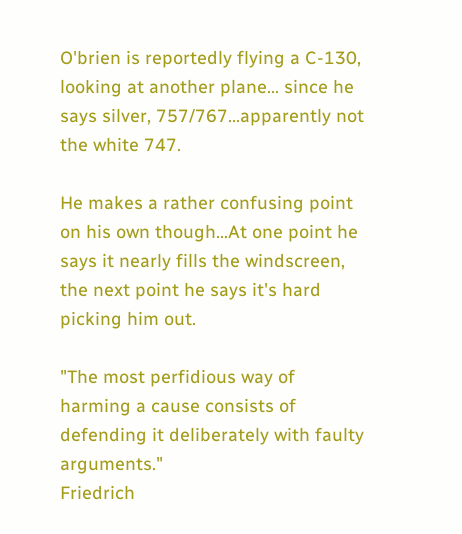O'brien is reportedly flying a C-130, looking at another plane... since he says silver, 757/767...apparently not the white 747.

He makes a rather confusing point on his own though...At one point he says it nearly fills the windscreen, the next point he says it's hard picking him out.

"The most perfidious way of harming a cause consists of defending it deliberately with faulty arguments."
Friedrich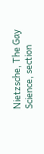Nietzsche, The Gay Science, section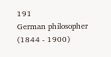191
German philosopher (1844 - 1900)